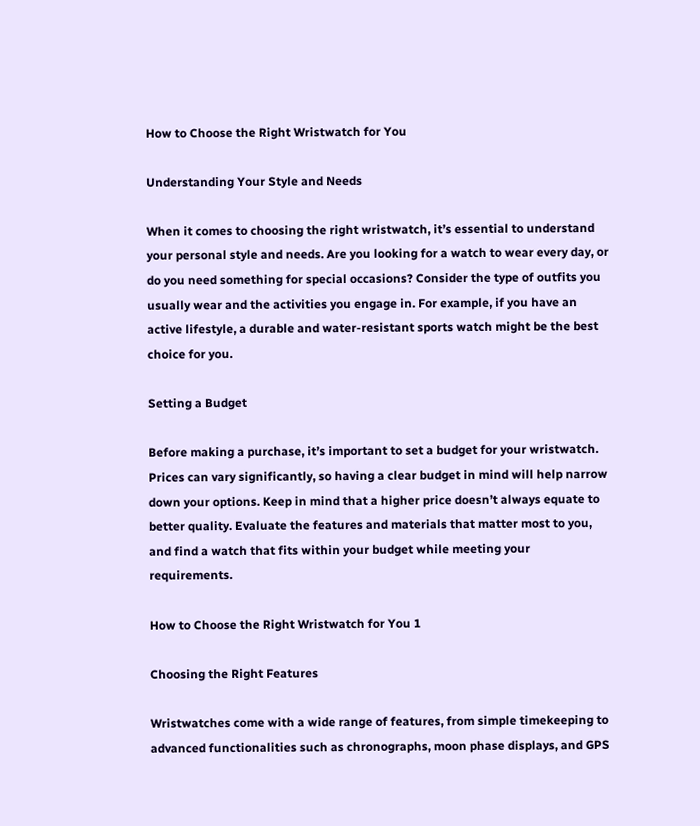How to Choose the Right Wristwatch for You

Understanding Your Style and Needs

When it comes to choosing the right wristwatch, it’s essential to understand your personal style and needs. Are you looking for a watch to wear every day, or do you need something for special occasions? Consider the type of outfits you usually wear and the activities you engage in. For example, if you have an active lifestyle, a durable and water-resistant sports watch might be the best choice for you.

Setting a Budget

Before making a purchase, it’s important to set a budget for your wristwatch. Prices can vary significantly, so having a clear budget in mind will help narrow down your options. Keep in mind that a higher price doesn’t always equate to better quality. Evaluate the features and materials that matter most to you, and find a watch that fits within your budget while meeting your requirements.

How to Choose the Right Wristwatch for You 1

Choosing the Right Features

Wristwatches come with a wide range of features, from simple timekeeping to advanced functionalities such as chronographs, moon phase displays, and GPS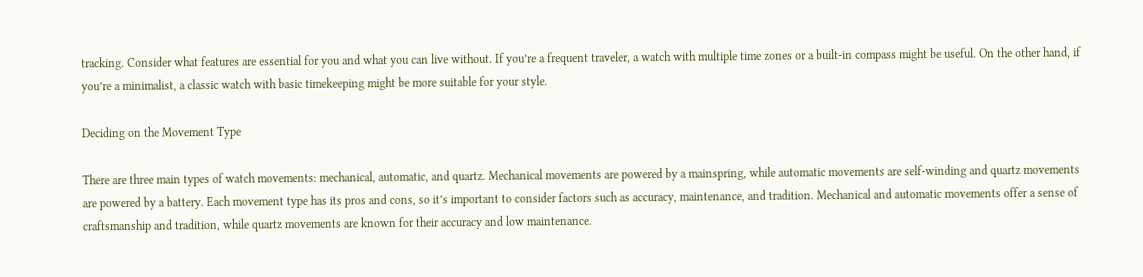tracking. Consider what features are essential for you and what you can live without. If you’re a frequent traveler, a watch with multiple time zones or a built-in compass might be useful. On the other hand, if you’re a minimalist, a classic watch with basic timekeeping might be more suitable for your style.

Deciding on the Movement Type

There are three main types of watch movements: mechanical, automatic, and quartz. Mechanical movements are powered by a mainspring, while automatic movements are self-winding and quartz movements are powered by a battery. Each movement type has its pros and cons, so it’s important to consider factors such as accuracy, maintenance, and tradition. Mechanical and automatic movements offer a sense of craftsmanship and tradition, while quartz movements are known for their accuracy and low maintenance.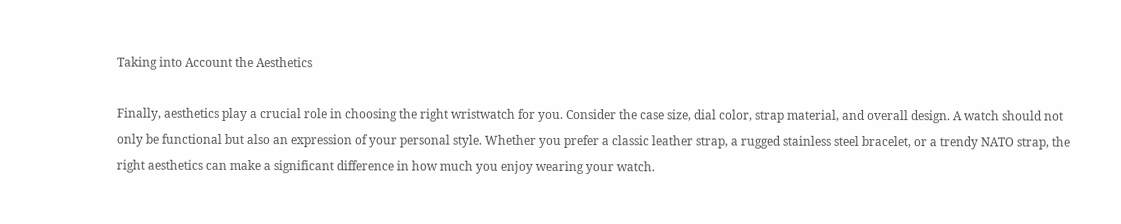Taking into Account the Aesthetics

Finally, aesthetics play a crucial role in choosing the right wristwatch for you. Consider the case size, dial color, strap material, and overall design. A watch should not only be functional but also an expression of your personal style. Whether you prefer a classic leather strap, a rugged stainless steel bracelet, or a trendy NATO strap, the right aesthetics can make a significant difference in how much you enjoy wearing your watch.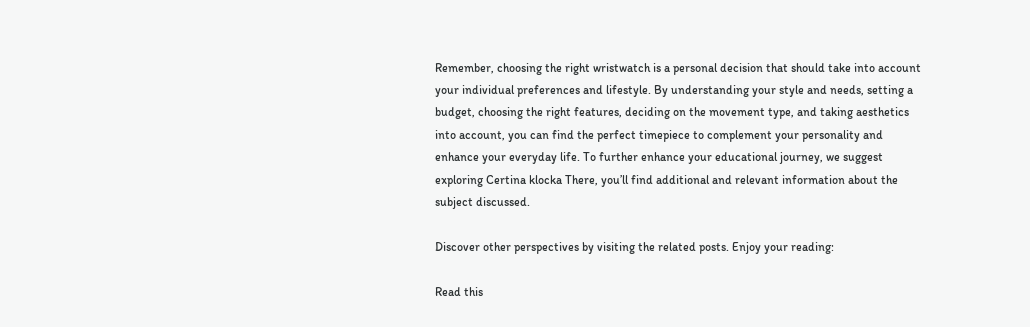Remember, choosing the right wristwatch is a personal decision that should take into account your individual preferences and lifestyle. By understanding your style and needs, setting a budget, choosing the right features, deciding on the movement type, and taking aesthetics into account, you can find the perfect timepiece to complement your personality and enhance your everyday life. To further enhance your educational journey, we suggest exploring Certina klocka There, you’ll find additional and relevant information about the subject discussed.

Discover other perspectives by visiting the related posts. Enjoy your reading:

Read this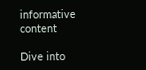informative content

Dive into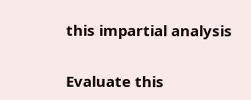this impartial analysis

Evaluate this